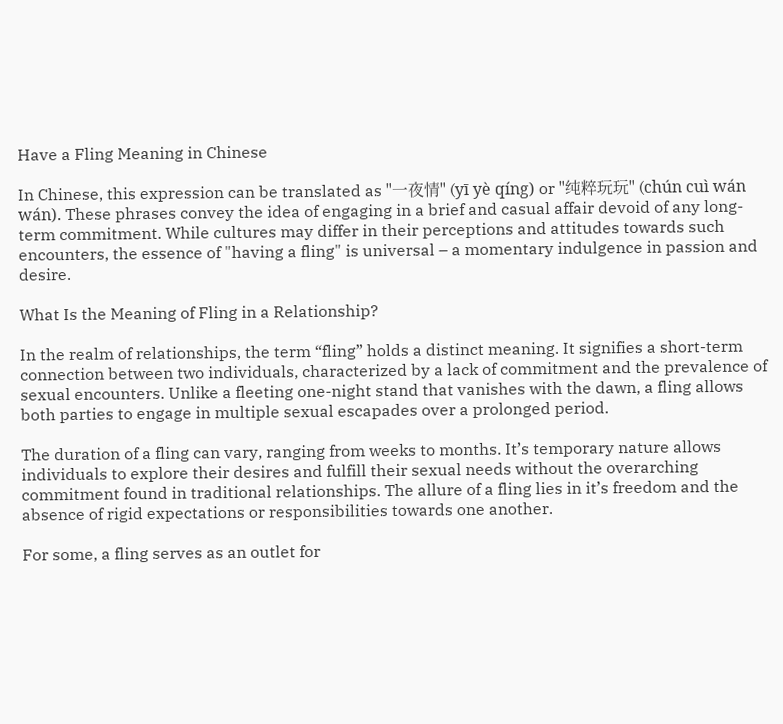Have a Fling Meaning in Chinese

In Chinese, this expression can be translated as "一夜情" (yī yè qíng) or "纯粹玩玩" (chún cuì wán wán). These phrases convey the idea of engaging in a brief and casual affair devoid of any long-term commitment. While cultures may differ in their perceptions and attitudes towards such encounters, the essence of "having a fling" is universal – a momentary indulgence in passion and desire.

What Is the Meaning of Fling in a Relationship?

In the realm of relationships, the term “fling” holds a distinct meaning. It signifies a short-term connection between two individuals, characterized by a lack of commitment and the prevalence of sexual encounters. Unlike a fleeting one-night stand that vanishes with the dawn, a fling allows both parties to engage in multiple sexual escapades over a prolonged period.

The duration of a fling can vary, ranging from weeks to months. It’s temporary nature allows individuals to explore their desires and fulfill their sexual needs without the overarching commitment found in traditional relationships. The allure of a fling lies in it’s freedom and the absence of rigid expectations or responsibilities towards one another.

For some, a fling serves as an outlet for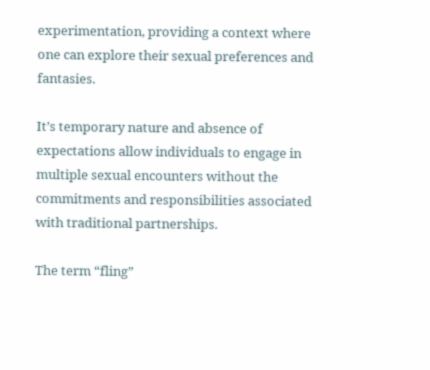experimentation, providing a context where one can explore their sexual preferences and fantasies.

It’s temporary nature and absence of expectations allow individuals to engage in multiple sexual encounters without the commitments and responsibilities associated with traditional partnerships.

The term “fling”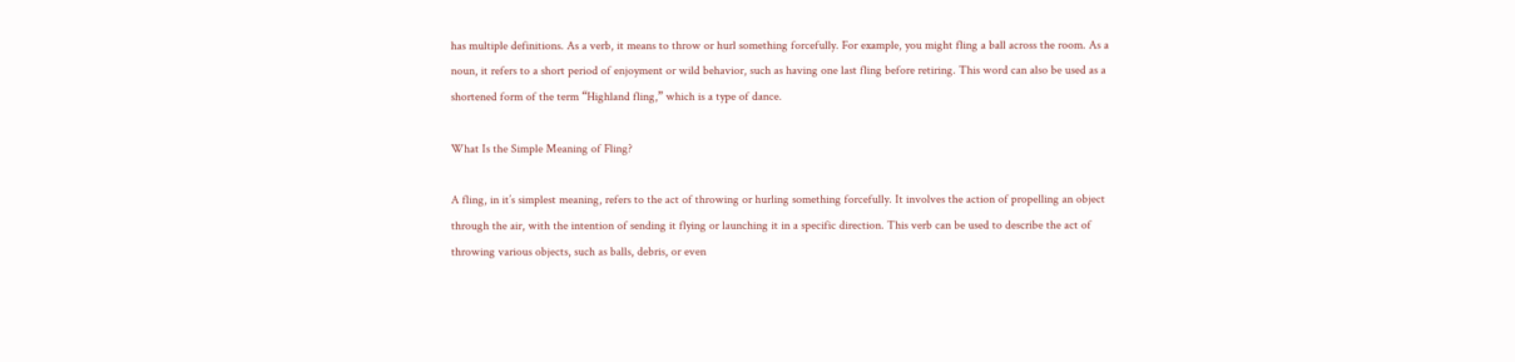has multiple definitions. As a verb, it means to throw or hurl something forcefully. For example, you might fling a ball across the room. As a noun, it refers to a short period of enjoyment or wild behavior, such as having one last fling before retiring. This word can also be used as a shortened form of the term “Highland fling,” which is a type of dance.

What Is the Simple Meaning of Fling?

A fling, in it’s simplest meaning, refers to the act of throwing or hurling something forcefully. It involves the action of propelling an object through the air, with the intention of sending it flying or launching it in a specific direction. This verb can be used to describe the act of throwing various objects, such as balls, debris, or even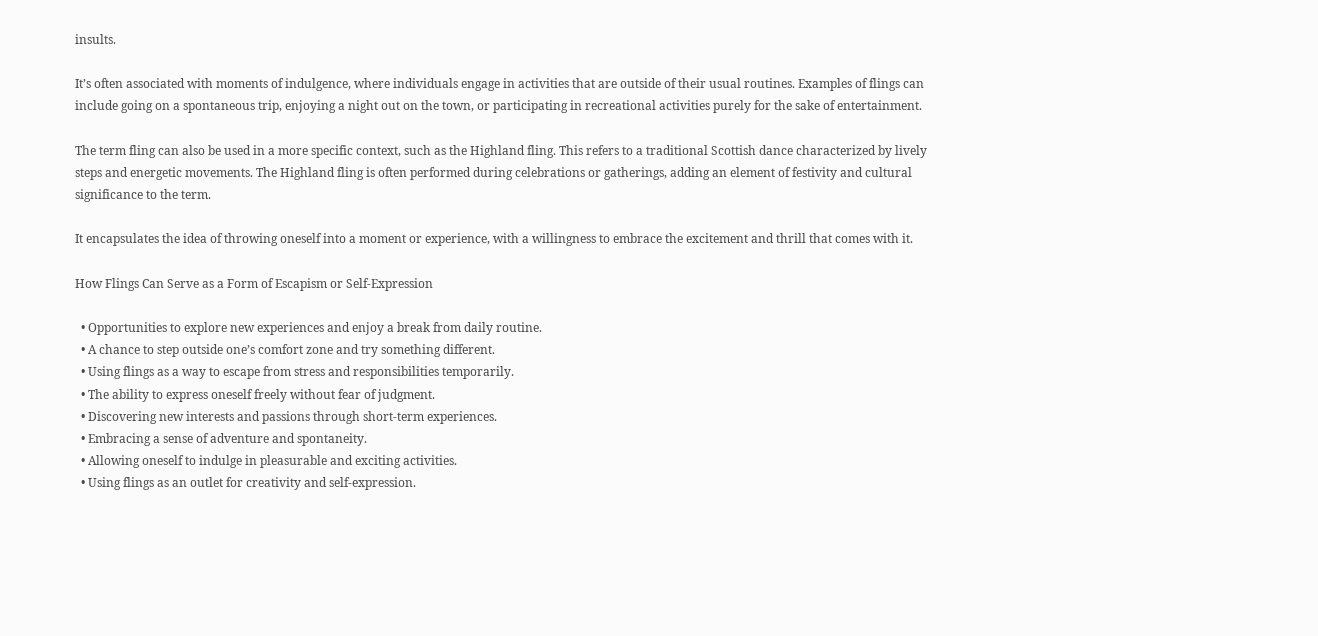insults.

It’s often associated with moments of indulgence, where individuals engage in activities that are outside of their usual routines. Examples of flings can include going on a spontaneous trip, enjoying a night out on the town, or participating in recreational activities purely for the sake of entertainment.

The term fling can also be used in a more specific context, such as the Highland fling. This refers to a traditional Scottish dance characterized by lively steps and energetic movements. The Highland fling is often performed during celebrations or gatherings, adding an element of festivity and cultural significance to the term.

It encapsulates the idea of throwing oneself into a moment or experience, with a willingness to embrace the excitement and thrill that comes with it.

How Flings Can Serve as a Form of Escapism or Self-Expression

  • Opportunities to explore new experiences and enjoy a break from daily routine.
  • A chance to step outside one’s comfort zone and try something different.
  • Using flings as a way to escape from stress and responsibilities temporarily.
  • The ability to express oneself freely without fear of judgment.
  • Discovering new interests and passions through short-term experiences.
  • Embracing a sense of adventure and spontaneity.
  • Allowing oneself to indulge in pleasurable and exciting activities.
  • Using flings as an outlet for creativity and self-expression.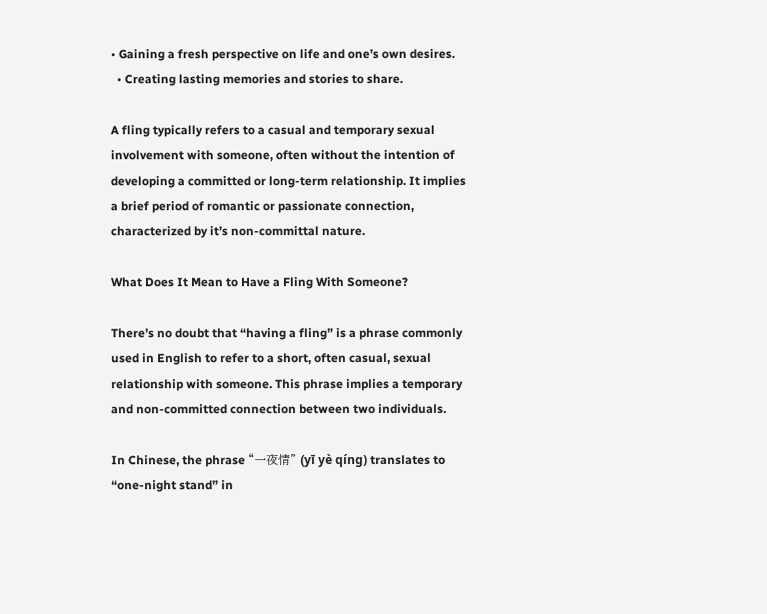• Gaining a fresh perspective on life and one’s own desires.
  • Creating lasting memories and stories to share.

A fling typically refers to a casual and temporary sexual involvement with someone, often without the intention of developing a committed or long-term relationship. It implies a brief period of romantic or passionate connection, characterized by it’s non-committal nature.

What Does It Mean to Have a Fling With Someone?

There’s no doubt that “having a fling” is a phrase commonly used in English to refer to a short, often casual, sexual relationship with someone. This phrase implies a temporary and non-committed connection between two individuals.

In Chinese, the phrase “一夜情” (yī yè qíng) translates to “one-night stand” in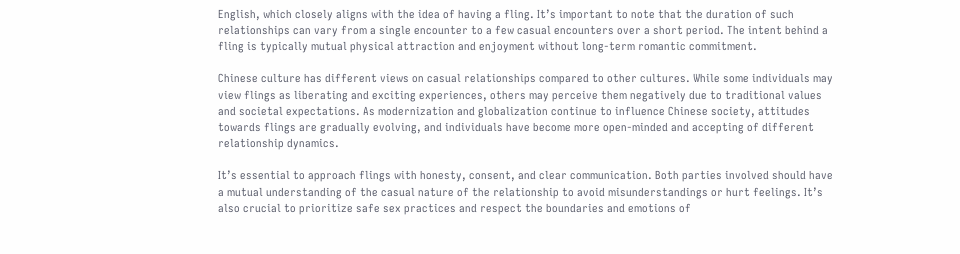English, which closely aligns with the idea of having a fling. It’s important to note that the duration of such relationships can vary from a single encounter to a few casual encounters over a short period. The intent behind a fling is typically mutual physical attraction and enjoyment without long-term romantic commitment.

Chinese culture has different views on casual relationships compared to other cultures. While some individuals may view flings as liberating and exciting experiences, others may perceive them negatively due to traditional values and societal expectations. As modernization and globalization continue to influence Chinese society, attitudes towards flings are gradually evolving, and individuals have become more open-minded and accepting of different relationship dynamics.

It’s essential to approach flings with honesty, consent, and clear communication. Both parties involved should have a mutual understanding of the casual nature of the relationship to avoid misunderstandings or hurt feelings. It’s also crucial to prioritize safe sex practices and respect the boundaries and emotions of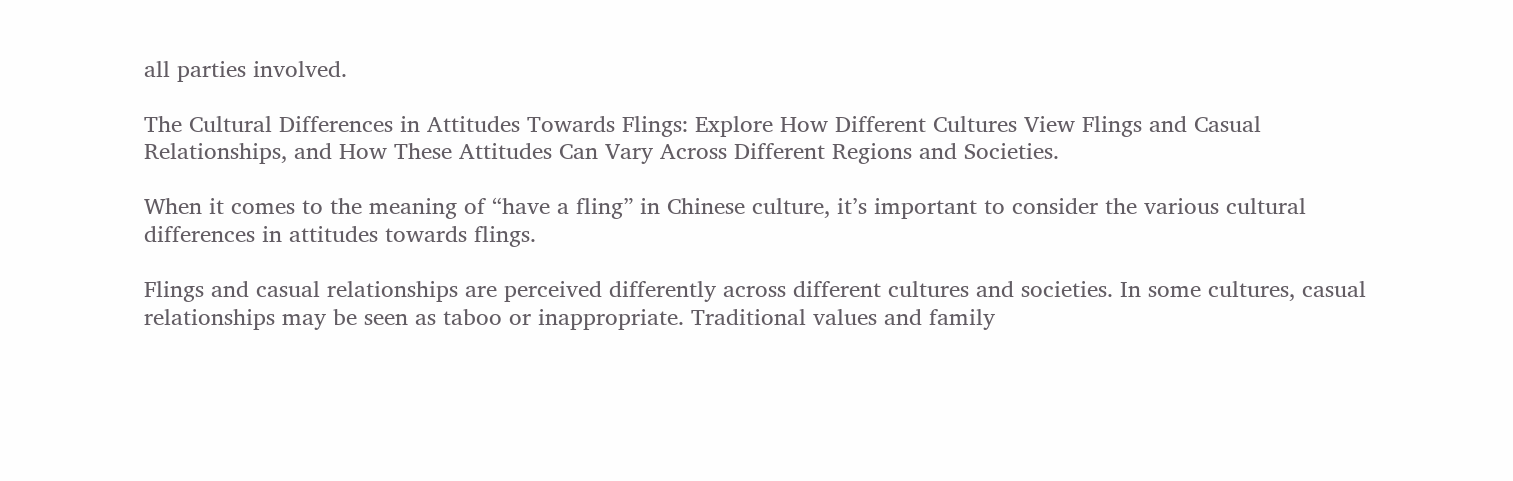all parties involved.

The Cultural Differences in Attitudes Towards Flings: Explore How Different Cultures View Flings and Casual Relationships, and How These Attitudes Can Vary Across Different Regions and Societies.

When it comes to the meaning of “have a fling” in Chinese culture, it’s important to consider the various cultural differences in attitudes towards flings.

Flings and casual relationships are perceived differently across different cultures and societies. In some cultures, casual relationships may be seen as taboo or inappropriate. Traditional values and family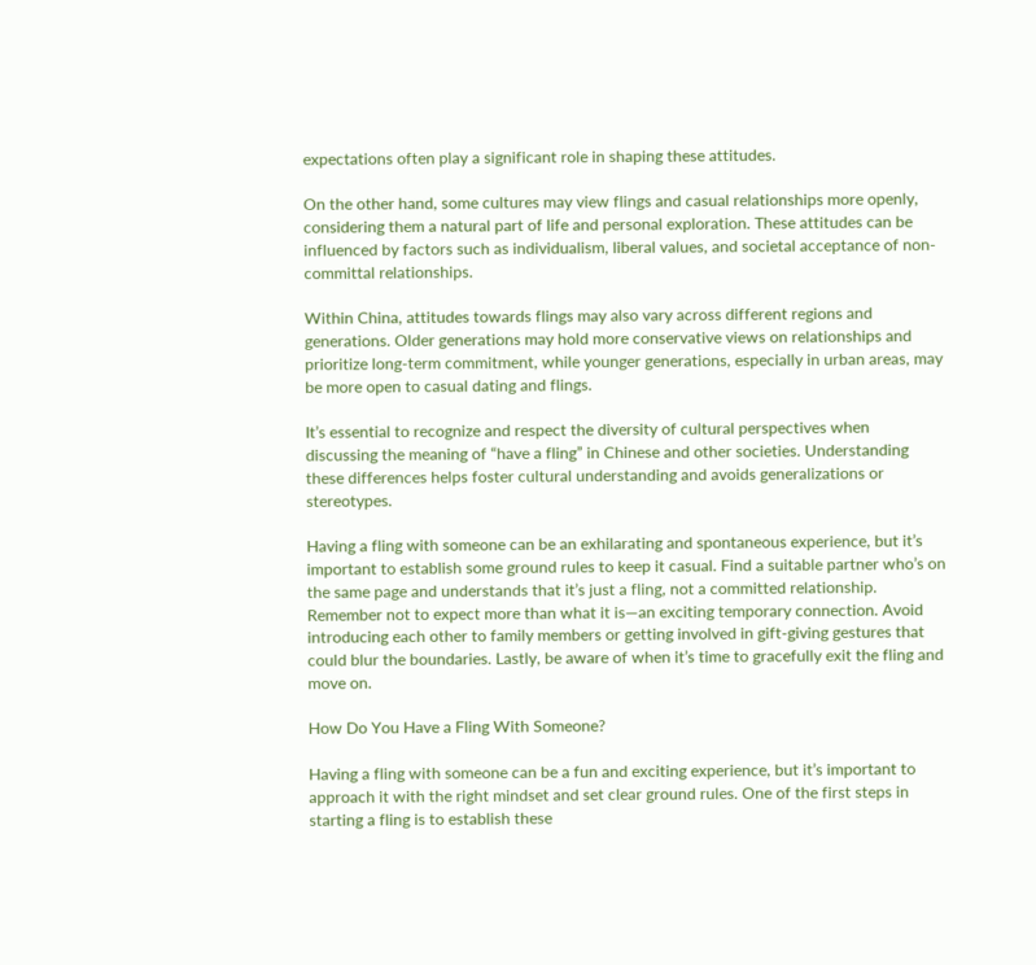expectations often play a significant role in shaping these attitudes.

On the other hand, some cultures may view flings and casual relationships more openly, considering them a natural part of life and personal exploration. These attitudes can be influenced by factors such as individualism, liberal values, and societal acceptance of non-committal relationships.

Within China, attitudes towards flings may also vary across different regions and generations. Older generations may hold more conservative views on relationships and prioritize long-term commitment, while younger generations, especially in urban areas, may be more open to casual dating and flings.

It’s essential to recognize and respect the diversity of cultural perspectives when discussing the meaning of “have a fling” in Chinese and other societies. Understanding these differences helps foster cultural understanding and avoids generalizations or stereotypes.

Having a fling with someone can be an exhilarating and spontaneous experience, but it’s important to establish some ground rules to keep it casual. Find a suitable partner who’s on the same page and understands that it’s just a fling, not a committed relationship. Remember not to expect more than what it is—an exciting temporary connection. Avoid introducing each other to family members or getting involved in gift-giving gestures that could blur the boundaries. Lastly, be aware of when it’s time to gracefully exit the fling and move on.

How Do You Have a Fling With Someone?

Having a fling with someone can be a fun and exciting experience, but it’s important to approach it with the right mindset and set clear ground rules. One of the first steps in starting a fling is to establish these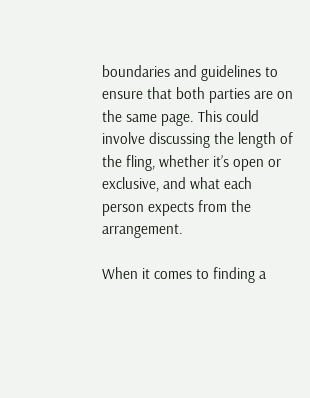boundaries and guidelines to ensure that both parties are on the same page. This could involve discussing the length of the fling, whether it’s open or exclusive, and what each person expects from the arrangement.

When it comes to finding a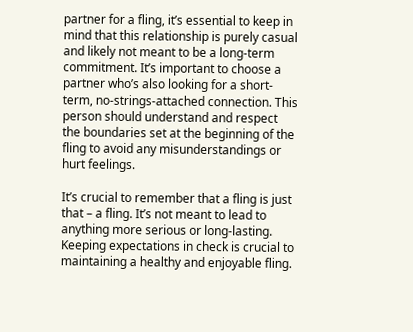partner for a fling, it’s essential to keep in mind that this relationship is purely casual and likely not meant to be a long-term commitment. It’s important to choose a partner who’s also looking for a short-term, no-strings-attached connection. This person should understand and respect the boundaries set at the beginning of the fling to avoid any misunderstandings or hurt feelings.

It’s crucial to remember that a fling is just that – a fling. It’s not meant to lead to anything more serious or long-lasting. Keeping expectations in check is crucial to maintaining a healthy and enjoyable fling.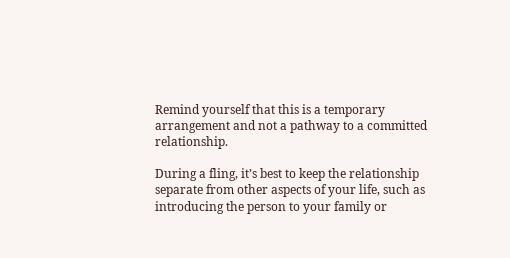Remind yourself that this is a temporary arrangement and not a pathway to a committed relationship.

During a fling, it’s best to keep the relationship separate from other aspects of your life, such as introducing the person to your family or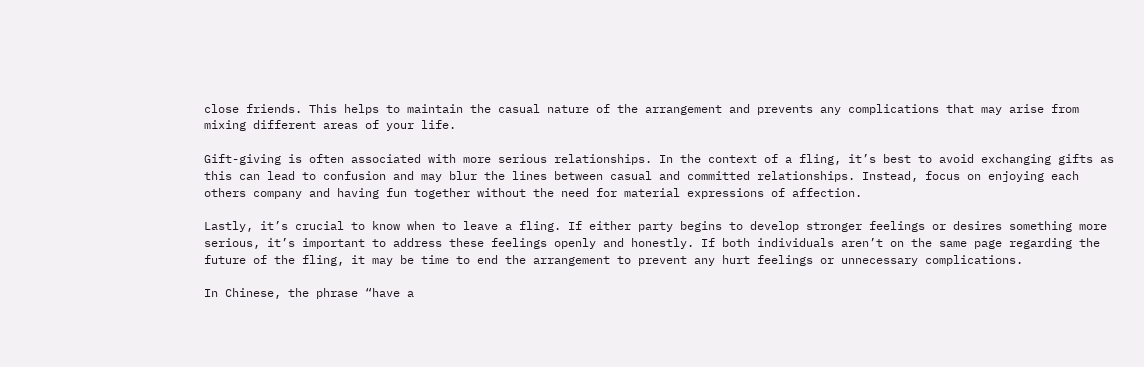close friends. This helps to maintain the casual nature of the arrangement and prevents any complications that may arise from mixing different areas of your life.

Gift-giving is often associated with more serious relationships. In the context of a fling, it’s best to avoid exchanging gifts as this can lead to confusion and may blur the lines between casual and committed relationships. Instead, focus on enjoying each others company and having fun together without the need for material expressions of affection.

Lastly, it’s crucial to know when to leave a fling. If either party begins to develop stronger feelings or desires something more serious, it’s important to address these feelings openly and honestly. If both individuals aren’t on the same page regarding the future of the fling, it may be time to end the arrangement to prevent any hurt feelings or unnecessary complications.

In Chinese, the phrase “have a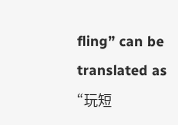fling” can be translated as “玩短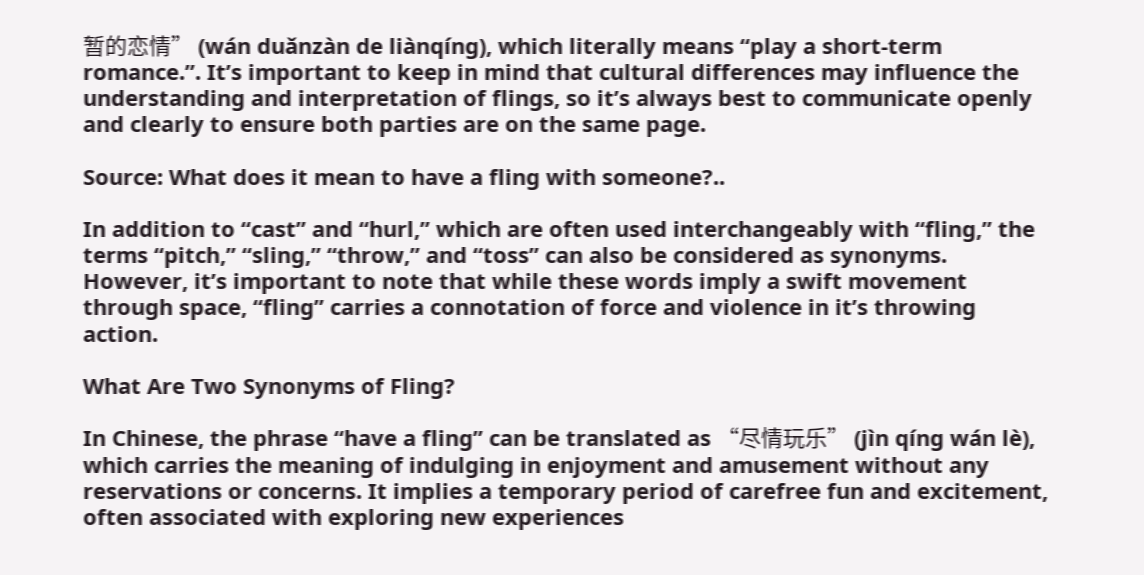暂的恋情” (wán duǎnzàn de liànqíng), which literally means “play a short-term romance.”. It’s important to keep in mind that cultural differences may influence the understanding and interpretation of flings, so it’s always best to communicate openly and clearly to ensure both parties are on the same page.

Source: What does it mean to have a fling with someone?..

In addition to “cast” and “hurl,” which are often used interchangeably with “fling,” the terms “pitch,” “sling,” “throw,” and “toss” can also be considered as synonyms. However, it’s important to note that while these words imply a swift movement through space, “fling” carries a connotation of force and violence in it’s throwing action.

What Are Two Synonyms of Fling?

In Chinese, the phrase “have a fling” can be translated as “尽情玩乐” (jìn qíng wán lè), which carries the meaning of indulging in enjoyment and amusement without any reservations or concerns. It implies a temporary period of carefree fun and excitement, often associated with exploring new experiences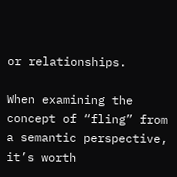or relationships.

When examining the concept of “fling” from a semantic perspective, it’s worth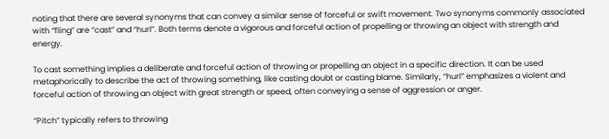noting that there are several synonyms that can convey a similar sense of forceful or swift movement. Two synonyms commonly associated with “fling” are “cast” and “hurl”. Both terms denote a vigorous and forceful action of propelling or throwing an object with strength and energy.

To cast something implies a deliberate and forceful action of throwing or propelling an object in a specific direction. It can be used metaphorically to describe the act of throwing something, like casting doubt or casting blame. Similarly, “hurl” emphasizes a violent and forceful action of throwing an object with great strength or speed, often conveying a sense of aggression or anger.

“Pitch” typically refers to throwing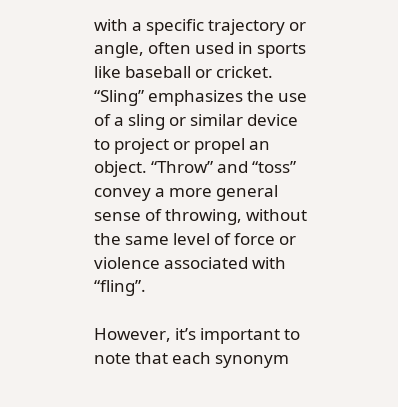with a specific trajectory or angle, often used in sports like baseball or cricket. “Sling” emphasizes the use of a sling or similar device to project or propel an object. “Throw” and “toss” convey a more general sense of throwing, without the same level of force or violence associated with “fling”.

However, it’s important to note that each synonym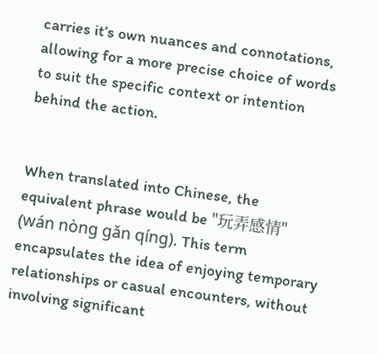carries it’s own nuances and connotations, allowing for a more precise choice of words to suit the specific context or intention behind the action.


When translated into Chinese, the equivalent phrase would be "玩弄感情" (wán nòng gǎn qíng). This term encapsulates the idea of enjoying temporary relationships or casual encounters, without involving significant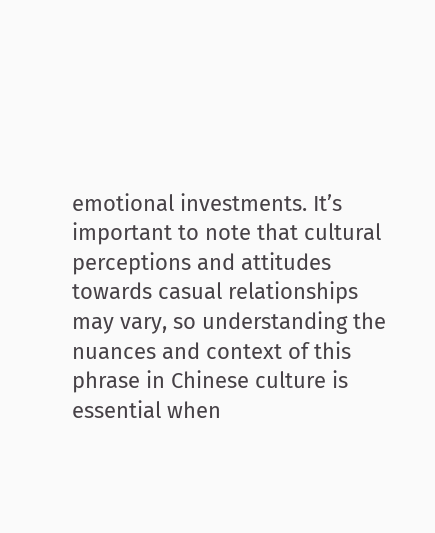emotional investments. It’s important to note that cultural perceptions and attitudes towards casual relationships may vary, so understanding the nuances and context of this phrase in Chinese culture is essential when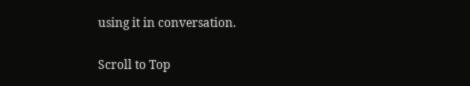using it in conversation.

Scroll to Top